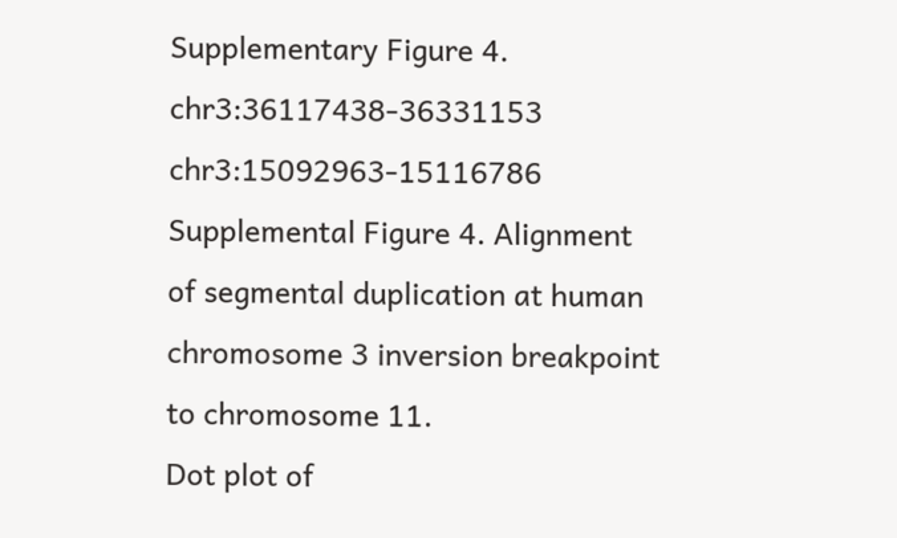Supplementary Figure 4. chr3:36117438-36331153 chr3:15092963-15116786
Supplemental Figure 4. Alignment of segmental duplication at human chromosome 3 inversion breakpoint to chromosome 11.
Dot plot of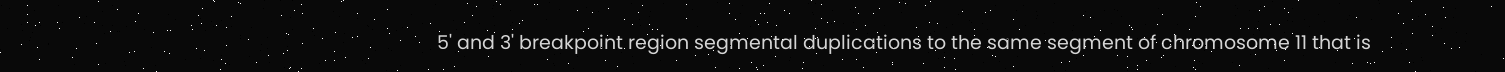5' and 3' breakpoint region segmental duplications to the same segment of chromosome 11 that is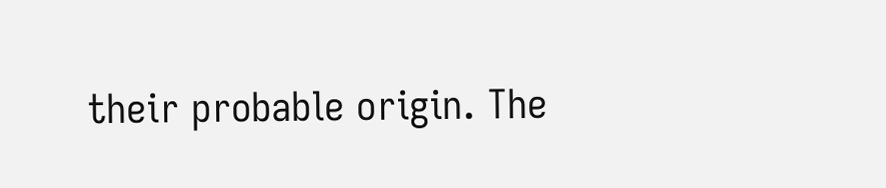their probable origin. The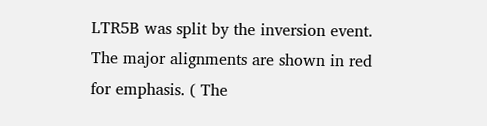LTR5B was split by the inversion event. The major alignments are shown in red for emphasis. ( The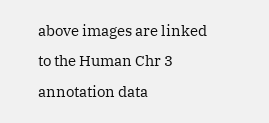above images are linked to the Human Chr 3 annotation data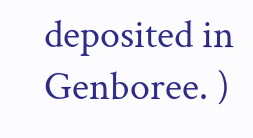deposited in Genboree. )